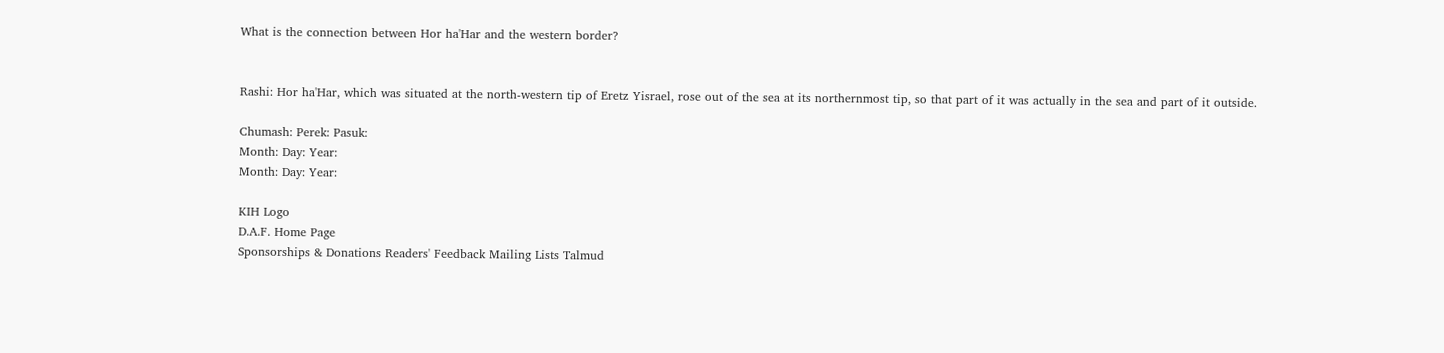What is the connection between Hor ha'Har and the western border?


Rashi: Hor ha'Har, which was situated at the north-western tip of Eretz Yisrael, rose out of the sea at its northernmost tip, so that part of it was actually in the sea and part of it outside.

Chumash: Perek: Pasuk:
Month: Day: Year:
Month: Day: Year:

KIH Logo
D.A.F. Home Page
Sponsorships & Donations Readers' Feedback Mailing Lists Talmud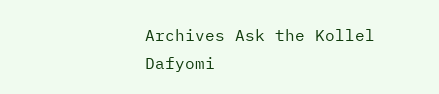Archives Ask the Kollel Dafyomi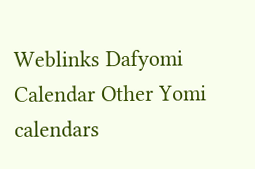Weblinks Dafyomi Calendar Other Yomi calendars